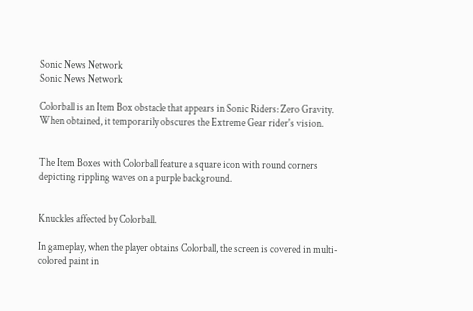Sonic News Network
Sonic News Network

Colorball is an Item Box obstacle that appears in Sonic Riders: Zero Gravity. When obtained, it temporarily obscures the Extreme Gear rider's vision.


The Item Boxes with Colorball feature a square icon with round corners depicting rippling waves on a purple background.


Knuckles affected by Colorball.

In gameplay, when the player obtains Colorball, the screen is covered in multi-colored paint in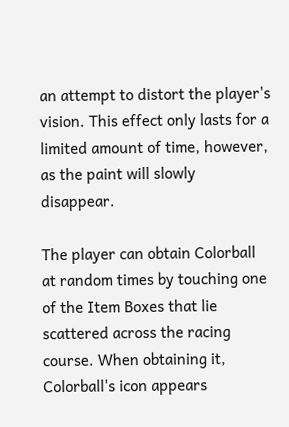an attempt to distort the player's vision. This effect only lasts for a limited amount of time, however, as the paint will slowly disappear.

The player can obtain Colorball at random times by touching one of the Item Boxes that lie scattered across the racing course. When obtaining it, Colorball's icon appears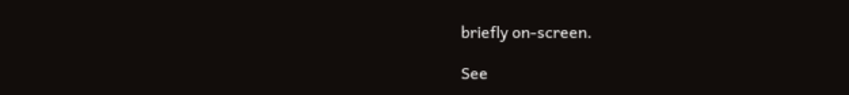briefly on-screen.

See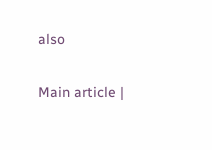also

Main article |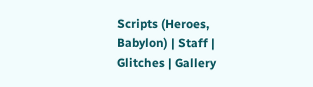Scripts (Heroes, Babylon) | Staff | Glitches | Gallery